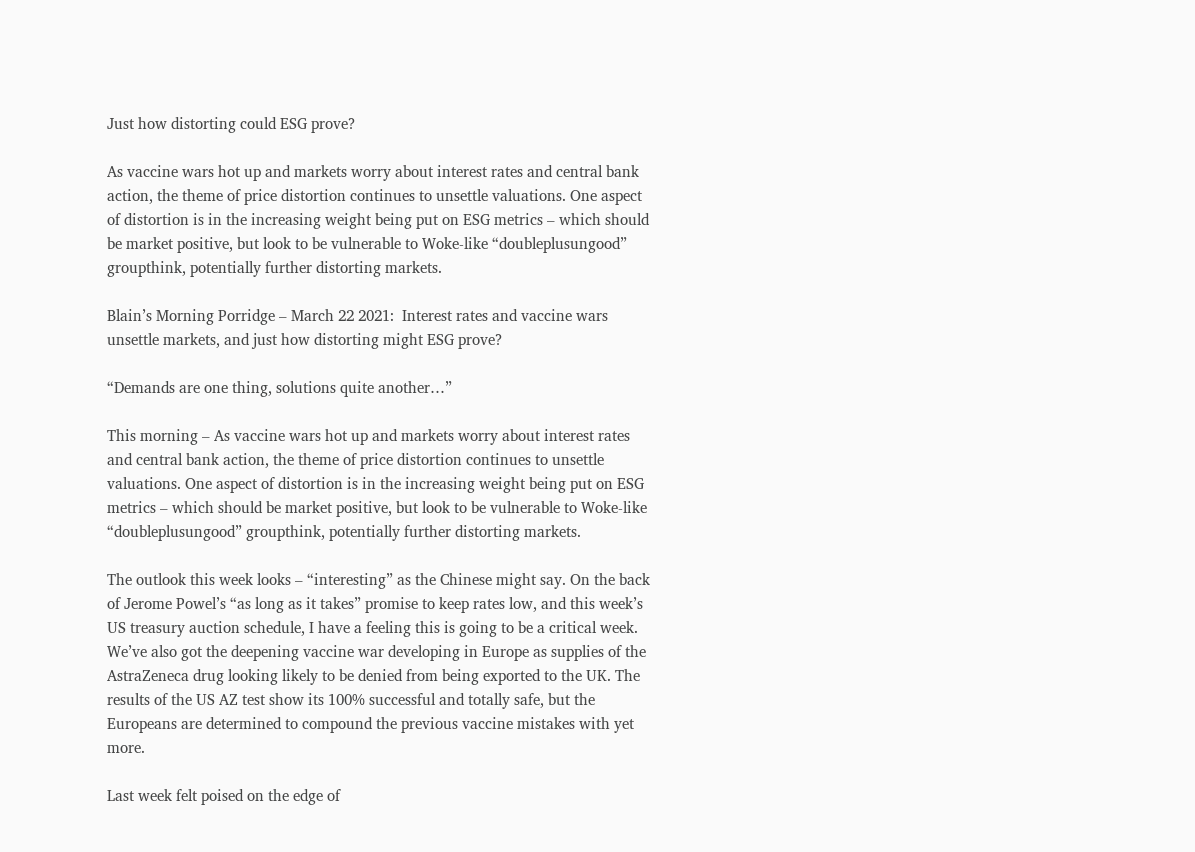Just how distorting could ESG prove?

As vaccine wars hot up and markets worry about interest rates and central bank action, the theme of price distortion continues to unsettle valuations. One aspect of distortion is in the increasing weight being put on ESG metrics – which should be market positive, but look to be vulnerable to Woke-like “doubleplusungood” groupthink, potentially further distorting markets.

Blain’s Morning Porridge – March 22 2021:  Interest rates and vaccine wars unsettle markets, and just how distorting might ESG prove?

“Demands are one thing, solutions quite another…”

This morning – As vaccine wars hot up and markets worry about interest rates and central bank action, the theme of price distortion continues to unsettle valuations. One aspect of distortion is in the increasing weight being put on ESG metrics – which should be market positive, but look to be vulnerable to Woke-like “doubleplusungood” groupthink, potentially further distorting markets.

The outlook this week looks – “interesting” as the Chinese might say. On the back of Jerome Powel’s “as long as it takes” promise to keep rates low, and this week’s US treasury auction schedule, I have a feeling this is going to be a critical week. We’ve also got the deepening vaccine war developing in Europe as supplies of the AstraZeneca drug looking likely to be denied from being exported to the UK. The results of the US AZ test show its 100% successful and totally safe, but the Europeans are determined to compound the previous vaccine mistakes with yet more.

Last week felt poised on the edge of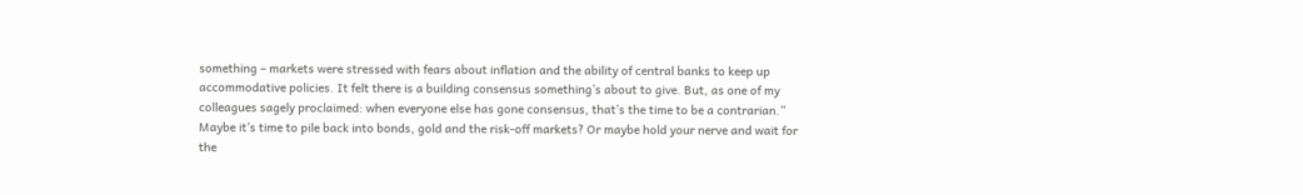something – markets were stressed with fears about inflation and the ability of central banks to keep up accommodative policies. It felt there is a building consensus something’s about to give. But, as one of my colleagues sagely proclaimed: when everyone else has gone consensus, that’s the time to be a contrarian.” Maybe it’s time to pile back into bonds, gold and the risk-off markets? Or maybe hold your nerve and wait for the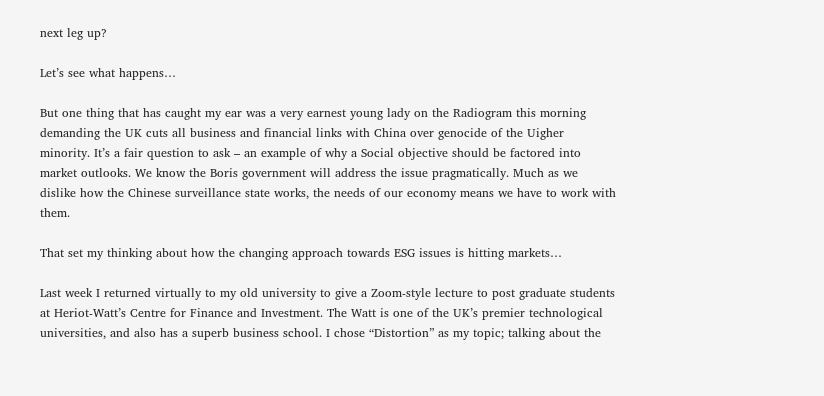next leg up?

Let’s see what happens…

But one thing that has caught my ear was a very earnest young lady on the Radiogram this morning demanding the UK cuts all business and financial links with China over genocide of the Uigher minority. It’s a fair question to ask – an example of why a Social objective should be factored into market outlooks. We know the Boris government will address the issue pragmatically. Much as we dislike how the Chinese surveillance state works, the needs of our economy means we have to work with them.

That set my thinking about how the changing approach towards ESG issues is hitting markets…

Last week I returned virtually to my old university to give a Zoom-style lecture to post graduate students at Heriot-Watt’s Centre for Finance and Investment. The Watt is one of the UK’s premier technological universities, and also has a superb business school. I chose “Distortion” as my topic; talking about the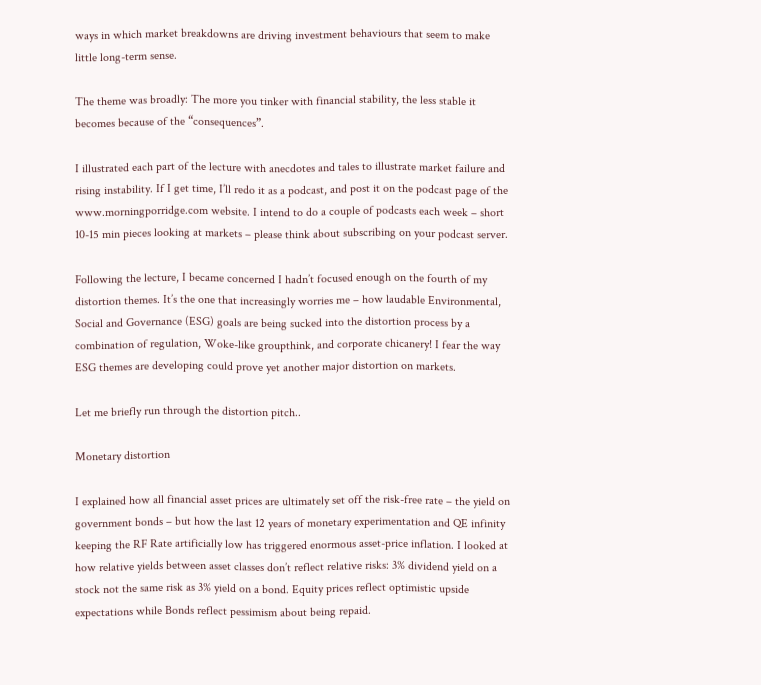ways in which market breakdowns are driving investment behaviours that seem to make little long-term sense.

The theme was broadly: The more you tinker with financial stability, the less stable it becomes because of the “consequences”.

I illustrated each part of the lecture with anecdotes and tales to illustrate market failure and rising instability. If I get time, I’ll redo it as a podcast, and post it on the podcast page of the www.morningporridge.com website. I intend to do a couple of podcasts each week – short 10-15 min pieces looking at markets – please think about subscribing on your podcast server.

Following the lecture, I became concerned I hadn’t focused enough on the fourth of my distortion themes. It’s the one that increasingly worries me – how laudable Environmental, Social and Governance (ESG) goals are being sucked into the distortion process by a combination of regulation, Woke-like groupthink, and corporate chicanery! I fear the way ESG themes are developing could prove yet another major distortion on markets.

Let me briefly run through the distortion pitch..

Monetary distortion

I explained how all financial asset prices are ultimately set off the risk-free rate – the yield on government bonds – but how the last 12 years of monetary experimentation and QE infinity keeping the RF Rate artificially low has triggered enormous asset-price inflation. I looked at how relative yields between asset classes don’t reflect relative risks: 3% dividend yield on a stock not the same risk as 3% yield on a bond. Equity prices reflect optimistic upside expectations while Bonds reflect pessimism about being repaid.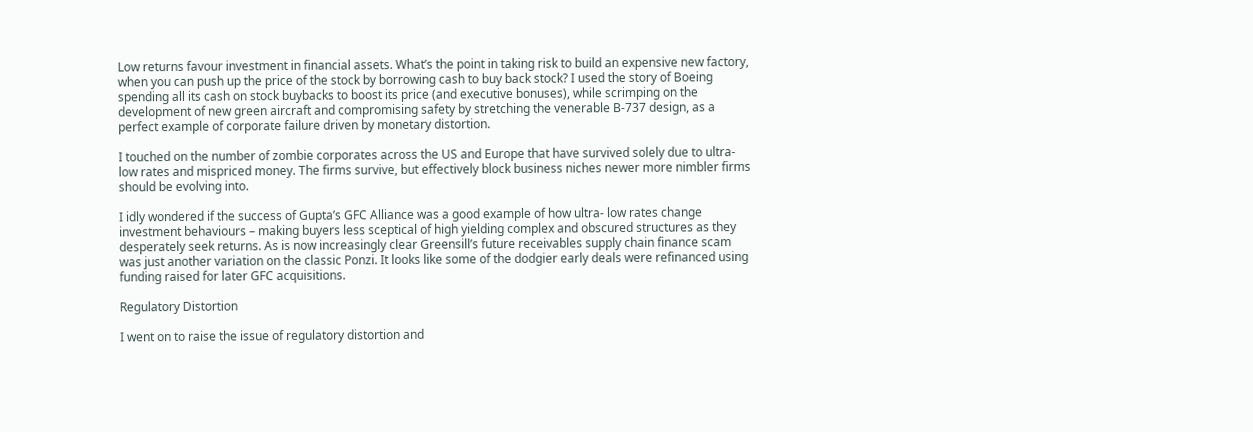Low returns favour investment in financial assets. What’s the point in taking risk to build an expensive new factory, when you can push up the price of the stock by borrowing cash to buy back stock? I used the story of Boeing spending all its cash on stock buybacks to boost its price (and executive bonuses), while scrimping on the development of new green aircraft and compromising safety by stretching the venerable B-737 design, as a perfect example of corporate failure driven by monetary distortion.

I touched on the number of zombie corporates across the US and Europe that have survived solely due to ultra-low rates and mispriced money. The firms survive, but effectively block business niches newer more nimbler firms should be evolving into.

I idly wondered if the success of Gupta’s GFC Alliance was a good example of how ultra- low rates change investment behaviours – making buyers less sceptical of high yielding complex and obscured structures as they desperately seek returns. As is now increasingly clear Greensill’s future receivables supply chain finance scam was just another variation on the classic Ponzi. It looks like some of the dodgier early deals were refinanced using funding raised for later GFC acquisitions.

Regulatory Distortion

I went on to raise the issue of regulatory distortion and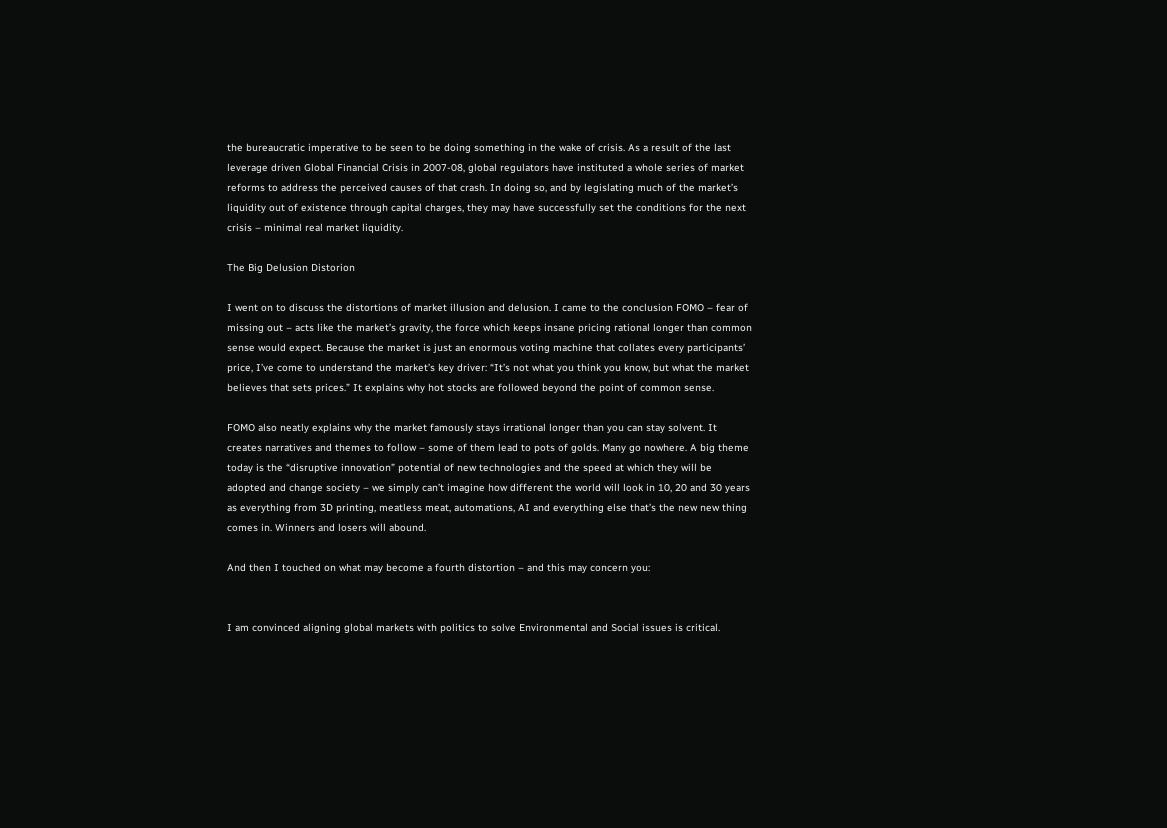the bureaucratic imperative to be seen to be doing something in the wake of crisis. As a result of the last leverage driven Global Financial Crisis in 2007-08, global regulators have instituted a whole series of market reforms to address the perceived causes of that crash. In doing so, and by legislating much of the market’s liquidity out of existence through capital charges, they may have successfully set the conditions for the next crisis – minimal real market liquidity.

The Big Delusion Distorion

I went on to discuss the distortions of market illusion and delusion. I came to the conclusion FOMO – fear of missing out – acts like the market’s gravity, the force which keeps insane pricing rational longer than common sense would expect. Because the market is just an enormous voting machine that collates every participants’ price, I’ve come to understand the market’s key driver: “It’s not what you think you know, but what the market believes that sets prices.” It explains why hot stocks are followed beyond the point of common sense.

FOMO also neatly explains why the market famously stays irrational longer than you can stay solvent. It creates narratives and themes to follow – some of them lead to pots of golds. Many go nowhere. A big theme today is the “disruptive innovation” potential of new technologies and the speed at which they will be adopted and change society – we simply can’t imagine how different the world will look in 10, 20 and 30 years as everything from 3D printing, meatless meat, automations, AI and everything else that’s the new new thing comes in. Winners and losers will abound.

And then I touched on what may become a fourth distortion – and this may concern you:


I am convinced aligning global markets with politics to solve Environmental and Social issues is critical.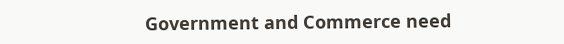Government and Commerce need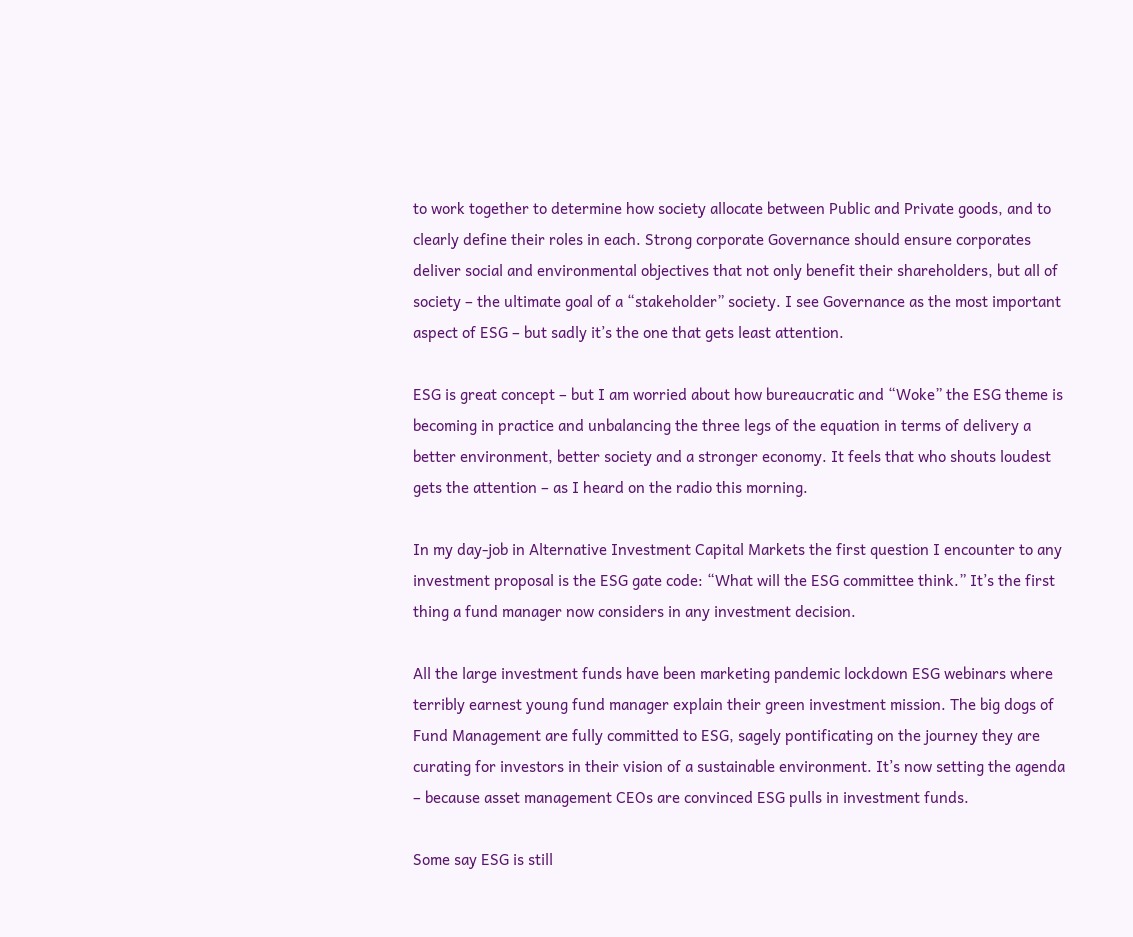to work together to determine how society allocate between Public and Private goods, and to clearly define their roles in each. Strong corporate Governance should ensure corporates deliver social and environmental objectives that not only benefit their shareholders, but all of society – the ultimate goal of a “stakeholder” society. I see Governance as the most important aspect of ESG – but sadly it’s the one that gets least attention.

ESG is great concept – but I am worried about how bureaucratic and “Woke” the ESG theme is becoming in practice and unbalancing the three legs of the equation in terms of delivery a better environment, better society and a stronger economy. It feels that who shouts loudest gets the attention – as I heard on the radio this morning.

In my day-job in Alternative Investment Capital Markets the first question I encounter to any investment proposal is the ESG gate code: “What will the ESG committee think.” It’s the first thing a fund manager now considers in any investment decision.

All the large investment funds have been marketing pandemic lockdown ESG webinars where terribly earnest young fund manager explain their green investment mission. The big dogs of Fund Management are fully committed to ESG, sagely pontificating on the journey they are curating for investors in their vision of a sustainable environment. It’s now setting the agenda – because asset management CEOs are convinced ESG pulls in investment funds.

Some say ESG is still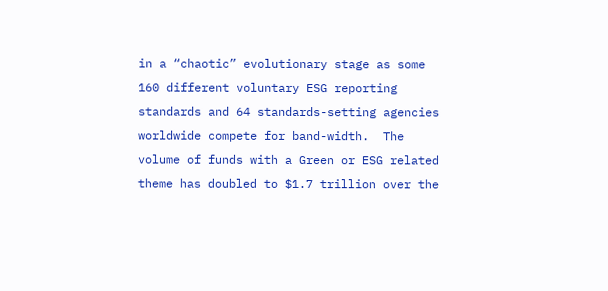in a “chaotic” evolutionary stage as some 160 different voluntary ESG reporting standards and 64 standards-setting agencies worldwide compete for band-width.  The volume of funds with a Green or ESG related theme has doubled to $1.7 trillion over the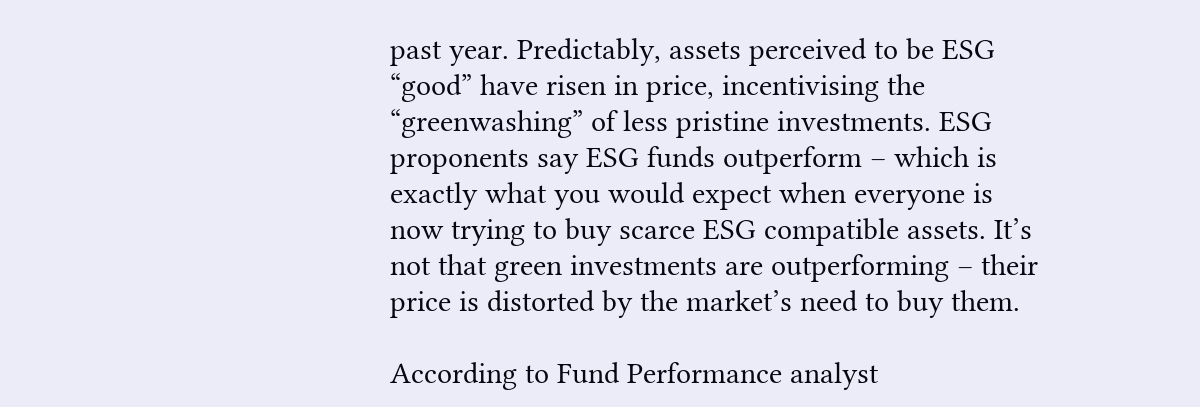past year. Predictably, assets perceived to be ESG “good” have risen in price, incentivising the “greenwashing” of less pristine investments. ESG proponents say ESG funds outperform – which is exactly what you would expect when everyone is now trying to buy scarce ESG compatible assets. It’s not that green investments are outperforming – their price is distorted by the market’s need to buy them.

According to Fund Performance analyst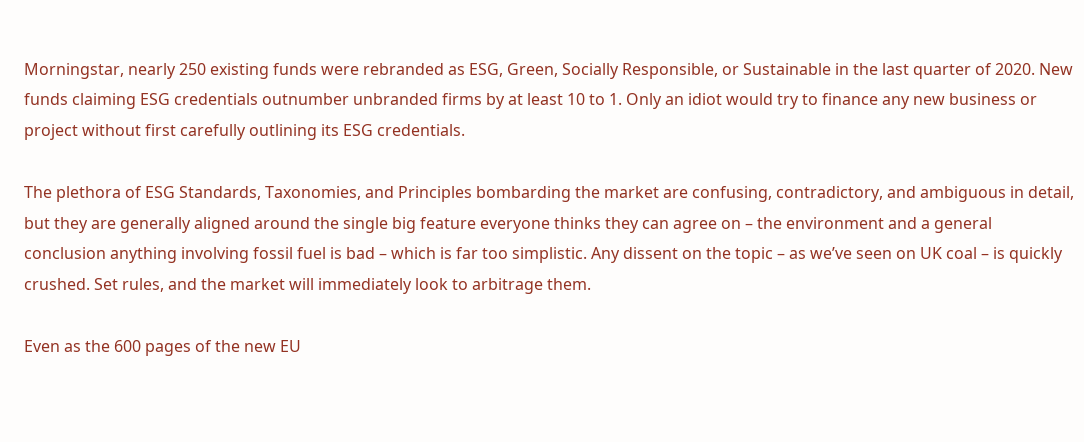Morningstar, nearly 250 existing funds were rebranded as ESG, Green, Socially Responsible, or Sustainable in the last quarter of 2020. New funds claiming ESG credentials outnumber unbranded firms by at least 10 to 1. Only an idiot would try to finance any new business or project without first carefully outlining its ESG credentials.

The plethora of ESG Standards, Taxonomies, and Principles bombarding the market are confusing, contradictory, and ambiguous in detail, but they are generally aligned around the single big feature everyone thinks they can agree on – the environment and a general conclusion anything involving fossil fuel is bad – which is far too simplistic. Any dissent on the topic – as we’ve seen on UK coal – is quickly crushed. Set rules, and the market will immediately look to arbitrage them.

Even as the 600 pages of the new EU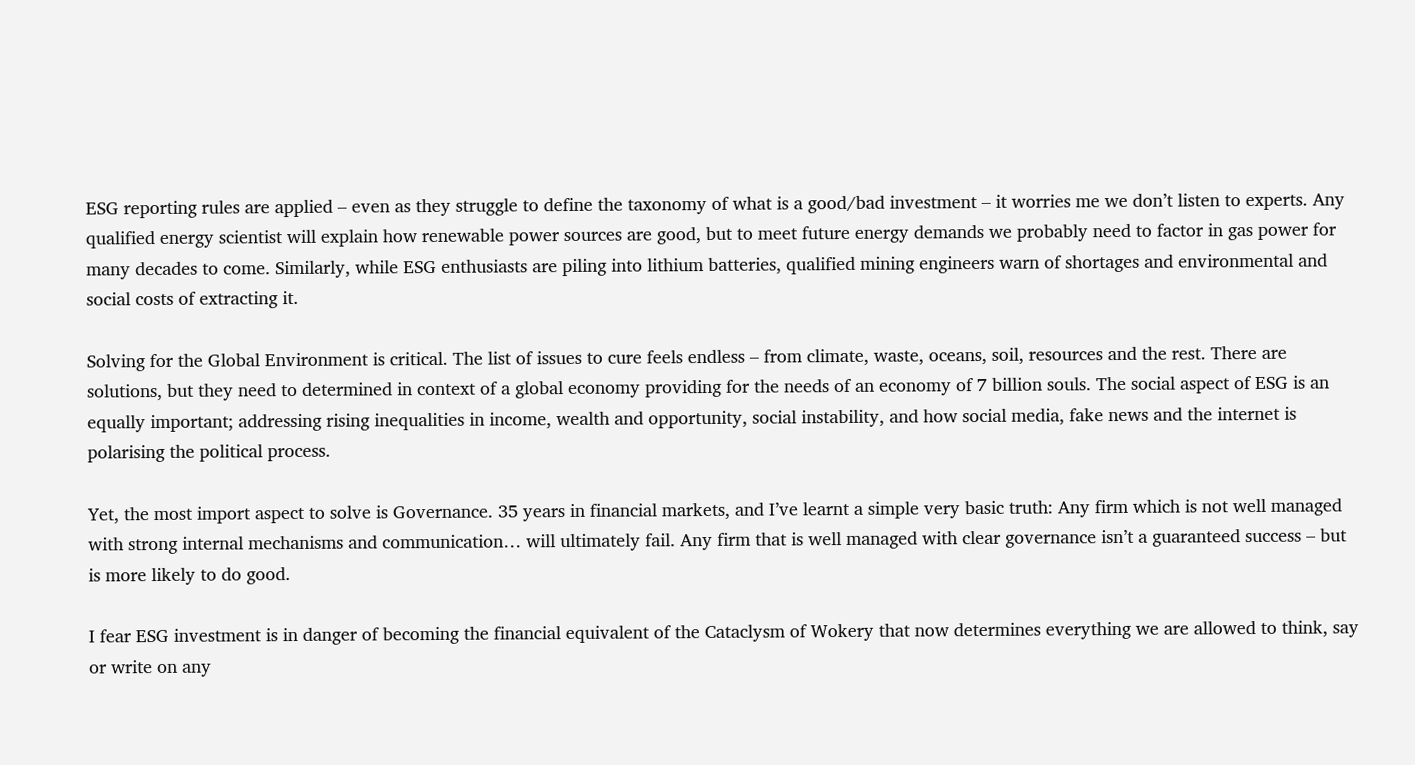ESG reporting rules are applied – even as they struggle to define the taxonomy of what is a good/bad investment – it worries me we don’t listen to experts. Any qualified energy scientist will explain how renewable power sources are good, but to meet future energy demands we probably need to factor in gas power for many decades to come. Similarly, while ESG enthusiasts are piling into lithium batteries, qualified mining engineers warn of shortages and environmental and social costs of extracting it.

Solving for the Global Environment is critical. The list of issues to cure feels endless – from climate, waste, oceans, soil, resources and the rest. There are solutions, but they need to determined in context of a global economy providing for the needs of an economy of 7 billion souls. The social aspect of ESG is an equally important; addressing rising inequalities in income, wealth and opportunity, social instability, and how social media, fake news and the internet is polarising the political process.

Yet, the most import aspect to solve is Governance. 35 years in financial markets, and I’ve learnt a simple very basic truth: Any firm which is not well managed with strong internal mechanisms and communication… will ultimately fail. Any firm that is well managed with clear governance isn’t a guaranteed success – but is more likely to do good.

I fear ESG investment is in danger of becoming the financial equivalent of the Cataclysm of Wokery that now determines everything we are allowed to think, say or write on any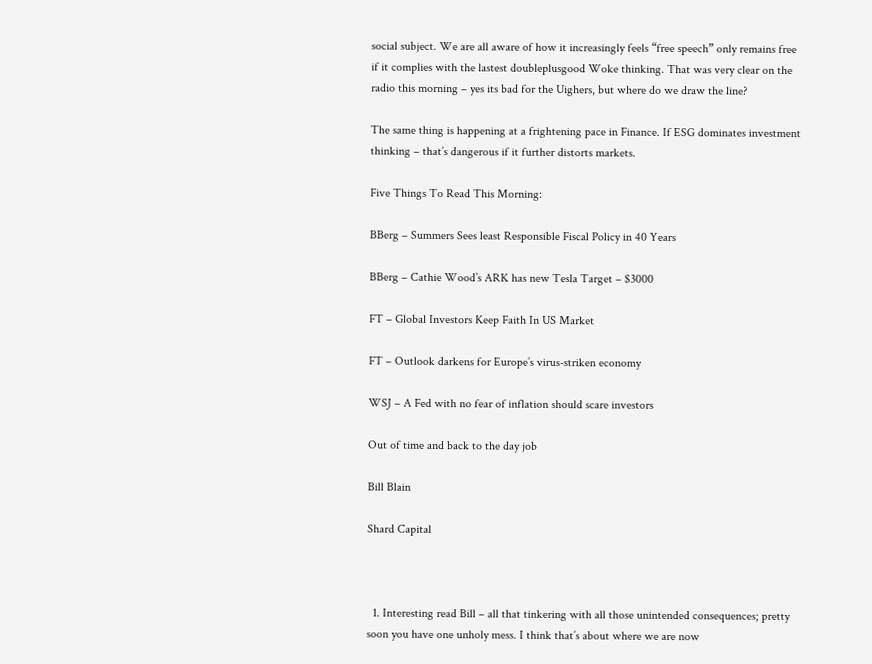social subject. We are all aware of how it increasingly feels “free speech” only remains free if it complies with the lastest doubleplusgood Woke thinking. That was very clear on the radio this morning – yes its bad for the Uighers, but where do we draw the line?

The same thing is happening at a frightening pace in Finance. If ESG dominates investment thinking – that’s dangerous if it further distorts markets.

Five Things To Read This Morning:

BBerg – Summers Sees least Responsible Fiscal Policy in 40 Years

BBerg – Cathie Wood’s ARK has new Tesla Target – $3000

FT – Global Investors Keep Faith In US Market

FT – Outlook darkens for Europe’s virus-striken economy

WSJ – A Fed with no fear of inflation should scare investors

Out of time and back to the day job

Bill Blain

Shard Capital



  1. Interesting read Bill – all that tinkering with all those unintended consequences; pretty soon you have one unholy mess. I think that’s about where we are now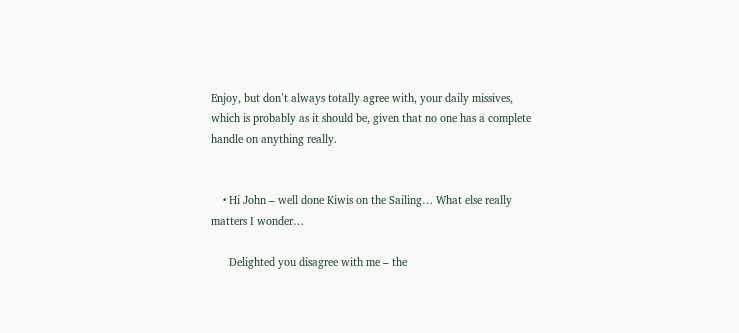Enjoy, but don’t always totally agree with, your daily missives, which is probably as it should be, given that no one has a complete handle on anything really.


    • Hi John – well done Kiwis on the Sailing… What else really matters I wonder…

      Delighted you disagree with me – the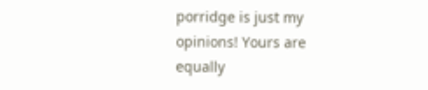porridge is just my opinions! Yours are equally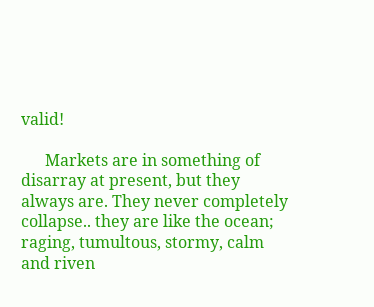valid!

      Markets are in something of disarray at present, but they always are. They never completely collapse.. they are like the ocean; raging, tumultous, stormy, calm and riven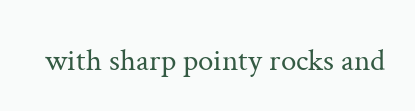with sharp pointy rocks and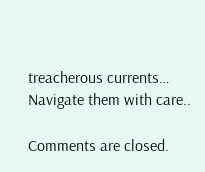treacherous currents… Navigate them with care..

Comments are closed.